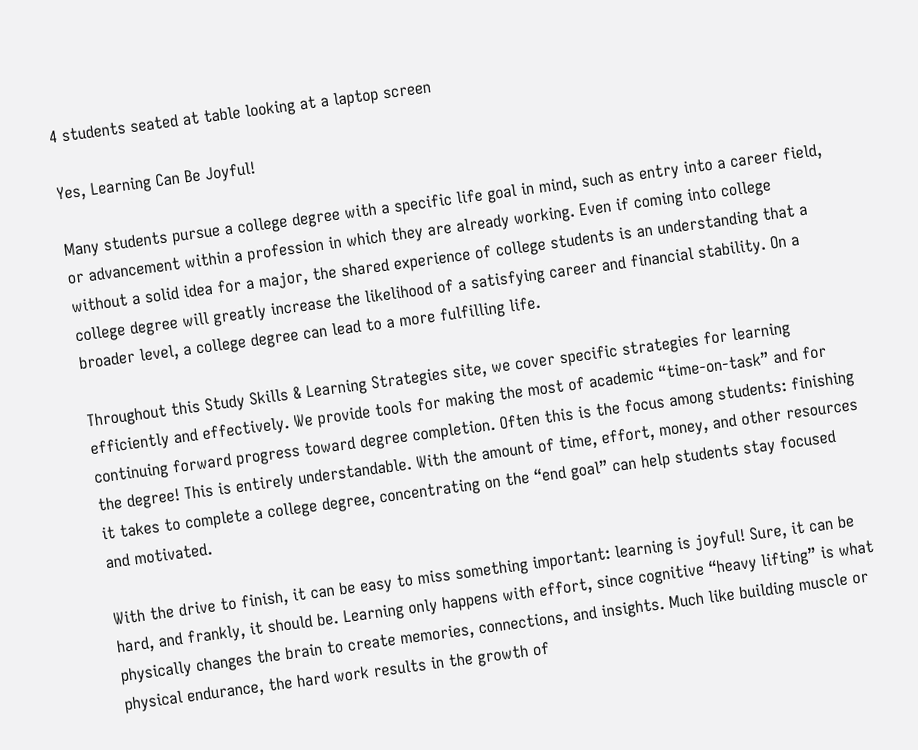4 students seated at table looking at a laptop screen

Yes, Learning Can Be Joyful!

Many students pursue a college degree with a specific life goal in mind, such as entry into a career field, or advancement within a profession in which they are already working. Even if coming into college without a solid idea for a major, the shared experience of college students is an understanding that a college degree will greatly increase the likelihood of a satisfying career and financial stability. On a broader level, a college degree can lead to a more fulfilling life.

Throughout this Study Skills & Learning Strategies site, we cover specific strategies for learning efficiently and effectively. We provide tools for making the most of academic “time-on-task” and for continuing forward progress toward degree completion. Often this is the focus among students: finishing the degree! This is entirely understandable. With the amount of time, effort, money, and other resources it takes to complete a college degree, concentrating on the “end goal” can help students stay focused and motivated.

With the drive to finish, it can be easy to miss something important: learning is joyful! Sure, it can be hard, and frankly, it should be. Learning only happens with effort, since cognitive “heavy lifting” is what physically changes the brain to create memories, connections, and insights. Much like building muscle or physical endurance, the hard work results in the growth of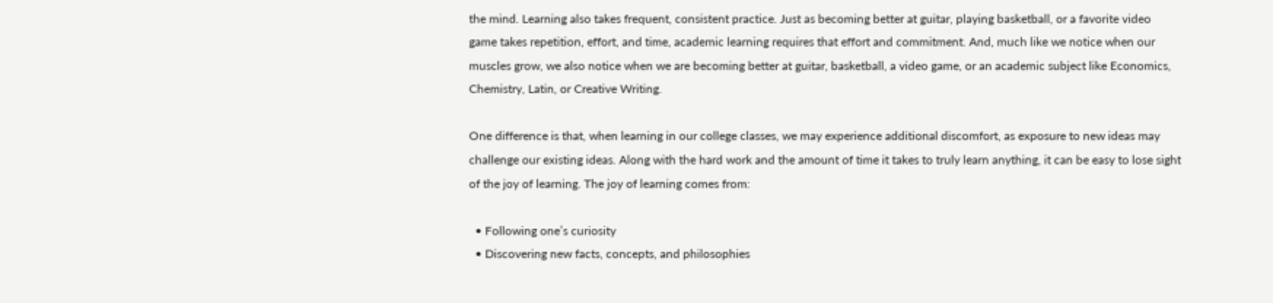the mind. Learning also takes frequent, consistent practice. Just as becoming better at guitar, playing basketball, or a favorite video game takes repetition, effort, and time, academic learning requires that effort and commitment. And, much like we notice when our muscles grow, we also notice when we are becoming better at guitar, basketball, a video game, or an academic subject like Economics, Chemistry, Latin, or Creative Writing.

One difference is that, when learning in our college classes, we may experience additional discomfort, as exposure to new ideas may challenge our existing ideas. Along with the hard work and the amount of time it takes to truly learn anything, it can be easy to lose sight of the joy of learning. The joy of learning comes from:

  • Following one’s curiosity
  • Discovering new facts, concepts, and philosophies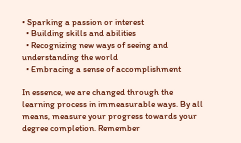• Sparking a passion or interest
  • Building skills and abilities
  • Recognizing new ways of seeing and understanding the world
  • Embracing a sense of accomplishment

In essence, we are changed through the learning process in immeasurable ways. By all means, measure your progress towards your degree completion. Remember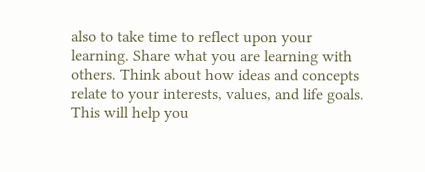also to take time to reflect upon your learning. Share what you are learning with others. Think about how ideas and concepts relate to your interests, values, and life goals. This will help you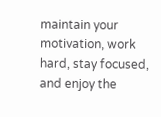maintain your motivation, work hard, stay focused, and enjoy the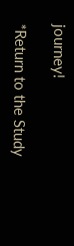journey!

*Return to the Study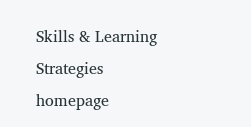Skills & Learning Strategies homepage